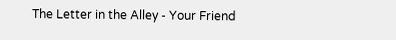The Letter in the Alley - Your Friend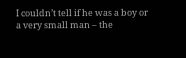I couldn’t tell if he was a boy or a very small man – the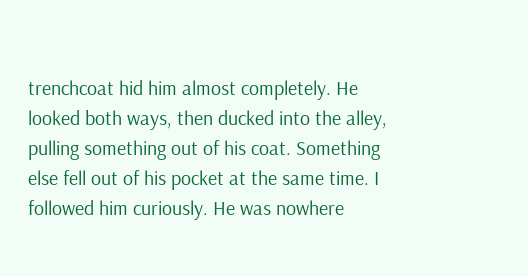trenchcoat hid him almost completely. He looked both ways, then ducked into the alley, pulling something out of his coat. Something else fell out of his pocket at the same time. I followed him curiously. He was nowhere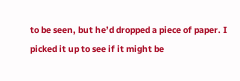to be seen, but he’d dropped a piece of paper. I picked it up to see if it might be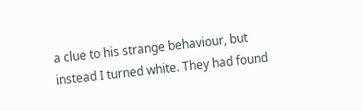a clue to his strange behaviour, but instead I turned white. They had found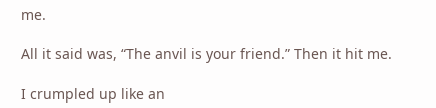me.

All it said was, “The anvil is your friend.” Then it hit me.

I crumpled up like an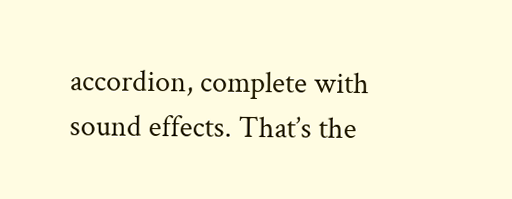accordion, complete with sound effects. That’s the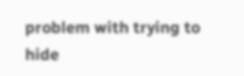problem with trying to hide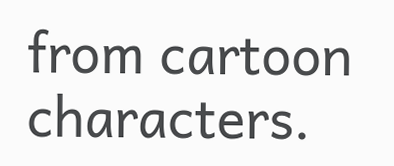from cartoon characters.